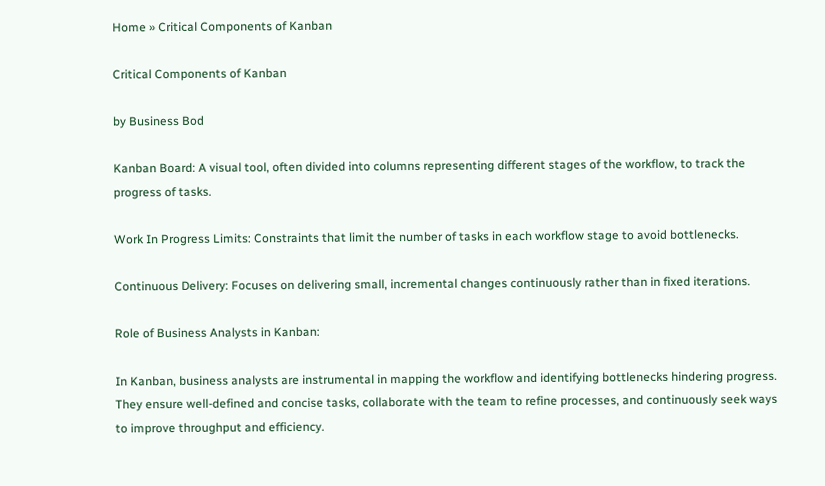Home » Critical Components of Kanban

Critical Components of Kanban

by Business Bod

Kanban Board: A visual tool, often divided into columns representing different stages of the workflow, to track the progress of tasks.

Work In Progress Limits: Constraints that limit the number of tasks in each workflow stage to avoid bottlenecks.

Continuous Delivery: Focuses on delivering small, incremental changes continuously rather than in fixed iterations.

Role of Business Analysts in Kanban:

In Kanban, business analysts are instrumental in mapping the workflow and identifying bottlenecks hindering progress. They ensure well-defined and concise tasks, collaborate with the team to refine processes, and continuously seek ways to improve throughput and efficiency.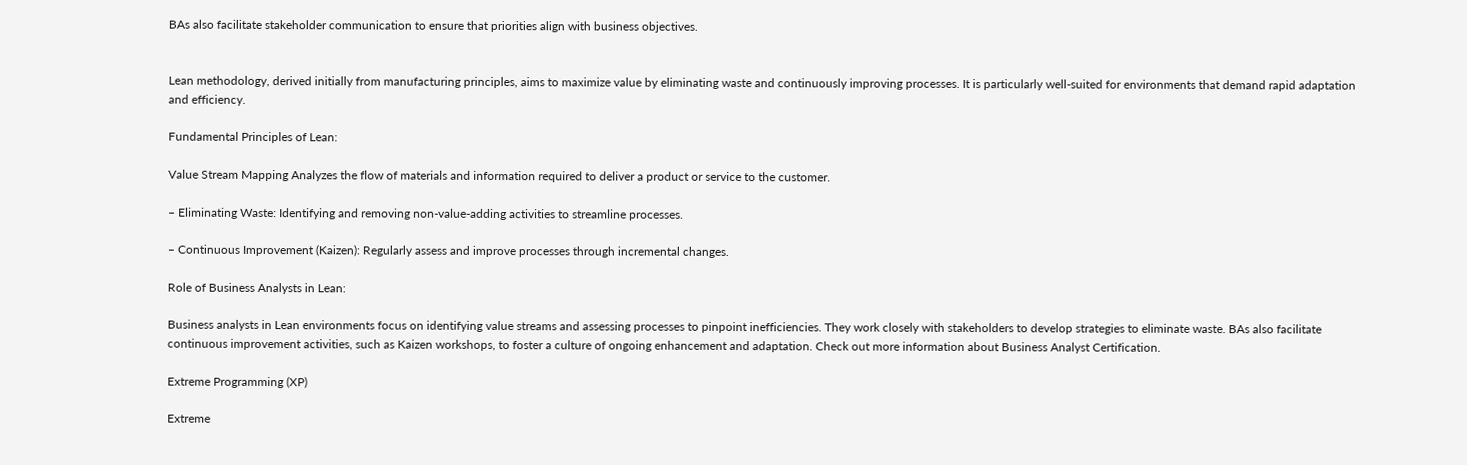BAs also facilitate stakeholder communication to ensure that priorities align with business objectives.


Lean methodology, derived initially from manufacturing principles, aims to maximize value by eliminating waste and continuously improving processes. It is particularly well-suited for environments that demand rapid adaptation and efficiency.

Fundamental Principles of Lean:

Value Stream Mapping Analyzes the flow of materials and information required to deliver a product or service to the customer.

– Eliminating Waste: Identifying and removing non-value-adding activities to streamline processes.

– Continuous Improvement (Kaizen): Regularly assess and improve processes through incremental changes.

Role of Business Analysts in Lean:

Business analysts in Lean environments focus on identifying value streams and assessing processes to pinpoint inefficiencies. They work closely with stakeholders to develop strategies to eliminate waste. BAs also facilitate continuous improvement activities, such as Kaizen workshops, to foster a culture of ongoing enhancement and adaptation. Check out more information about Business Analyst Certification.

Extreme Programming (XP)

Extreme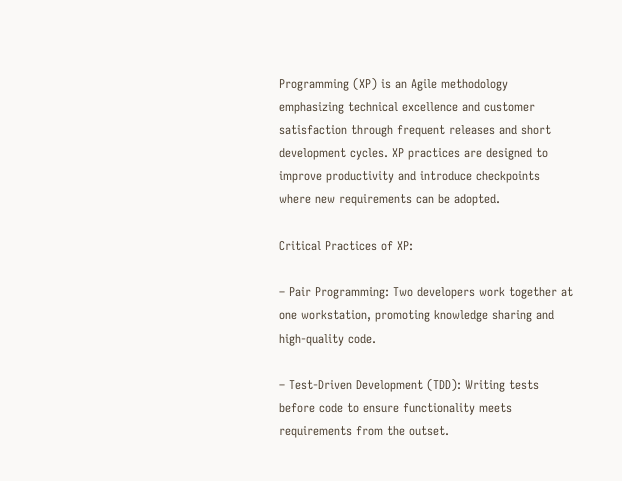Programming (XP) is an Agile methodology emphasizing technical excellence and customer satisfaction through frequent releases and short development cycles. XP practices are designed to improve productivity and introduce checkpoints where new requirements can be adopted.

Critical Practices of XP:

– Pair Programming: Two developers work together at one workstation, promoting knowledge sharing and high-quality code.

– Test-Driven Development (TDD): Writing tests before code to ensure functionality meets requirements from the outset.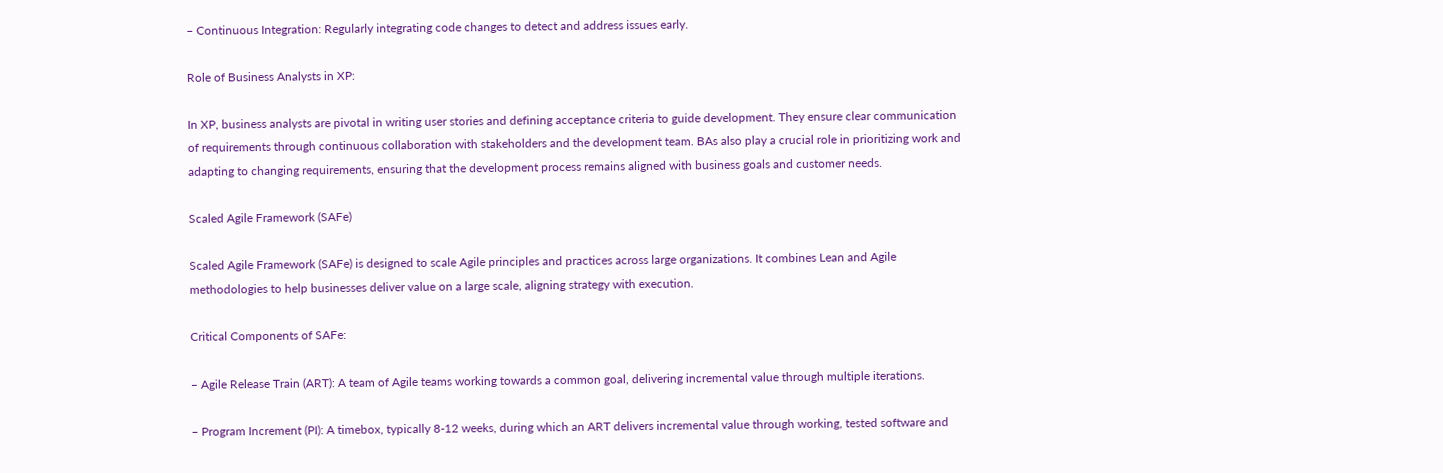– Continuous Integration: Regularly integrating code changes to detect and address issues early.

Role of Business Analysts in XP:

In XP, business analysts are pivotal in writing user stories and defining acceptance criteria to guide development. They ensure clear communication of requirements through continuous collaboration with stakeholders and the development team. BAs also play a crucial role in prioritizing work and adapting to changing requirements, ensuring that the development process remains aligned with business goals and customer needs.

Scaled Agile Framework (SAFe)

Scaled Agile Framework (SAFe) is designed to scale Agile principles and practices across large organizations. It combines Lean and Agile methodologies to help businesses deliver value on a large scale, aligning strategy with execution.

Critical Components of SAFe:

– Agile Release Train (ART): A team of Agile teams working towards a common goal, delivering incremental value through multiple iterations.

– Program Increment (PI): A timebox, typically 8-12 weeks, during which an ART delivers incremental value through working, tested software and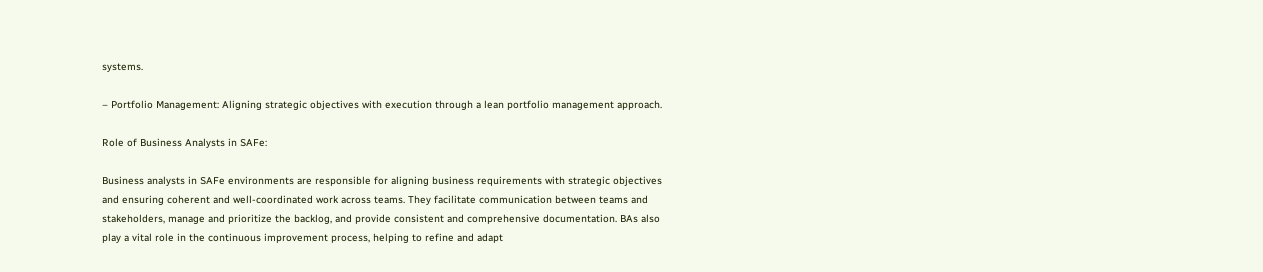systems.

– Portfolio Management: Aligning strategic objectives with execution through a lean portfolio management approach.

Role of Business Analysts in SAFe:

Business analysts in SAFe environments are responsible for aligning business requirements with strategic objectives and ensuring coherent and well-coordinated work across teams. They facilitate communication between teams and stakeholders, manage and prioritize the backlog, and provide consistent and comprehensive documentation. BAs also play a vital role in the continuous improvement process, helping to refine and adapt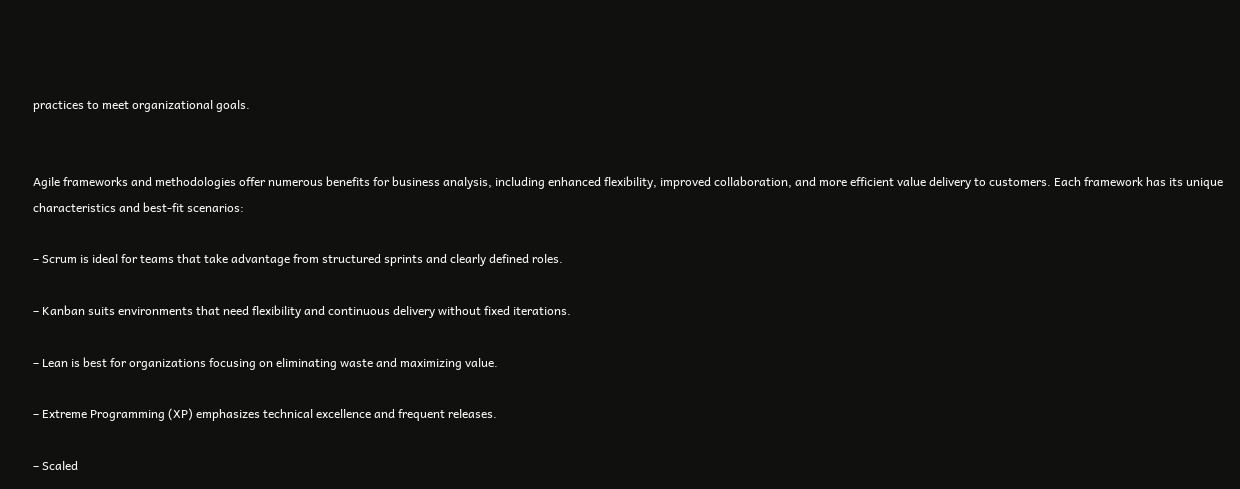practices to meet organizational goals.


Agile frameworks and methodologies offer numerous benefits for business analysis, including enhanced flexibility, improved collaboration, and more efficient value delivery to customers. Each framework has its unique characteristics and best-fit scenarios:

– Scrum is ideal for teams that take advantage from structured sprints and clearly defined roles.

– Kanban suits environments that need flexibility and continuous delivery without fixed iterations.

– Lean is best for organizations focusing on eliminating waste and maximizing value.

– Extreme Programming (XP) emphasizes technical excellence and frequent releases.

– Scaled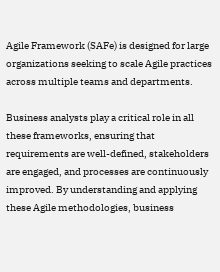Agile Framework (SAFe) is designed for large organizations seeking to scale Agile practices across multiple teams and departments.

Business analysts play a critical role in all these frameworks, ensuring that requirements are well-defined, stakeholders are engaged, and processes are continuously improved. By understanding and applying these Agile methodologies, business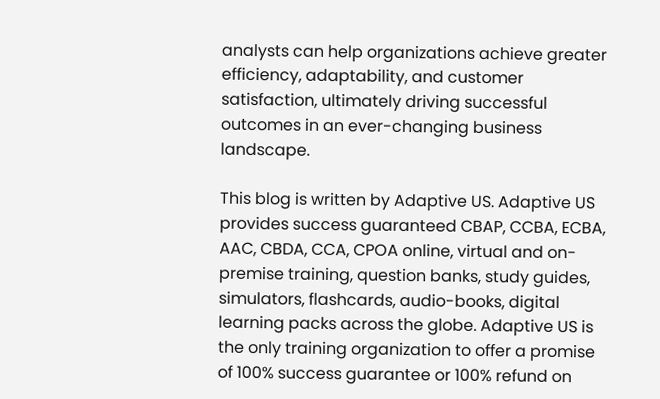analysts can help organizations achieve greater efficiency, adaptability, and customer satisfaction, ultimately driving successful outcomes in an ever-changing business landscape.

This blog is written by Adaptive US. Adaptive US provides success guaranteed CBAP, CCBA, ECBA, AAC, CBDA, CCA, CPOA online, virtual and on-premise training, question banks, study guides, simulators, flashcards, audio-books, digital learning packs across the globe. Adaptive US is the only training organization to offer a promise of 100% success guarantee or 100% refund on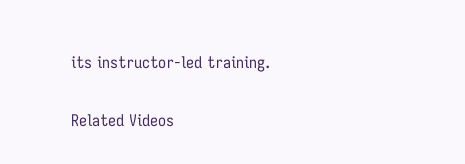its instructor-led training.

Related Videos